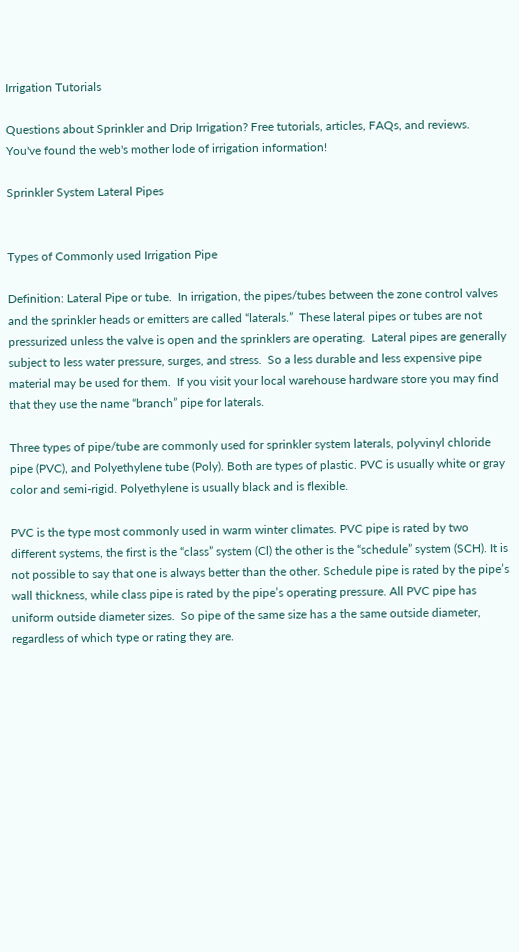Irrigation Tutorials

Questions about Sprinkler and Drip Irrigation? Free tutorials, articles, FAQs, and reviews. You've found the web's mother lode of irrigation information!

Sprinkler System Lateral Pipes


Types of Commonly used Irrigation Pipe

Definition: Lateral Pipe or tube.  In irrigation, the pipes/tubes between the zone control valves and the sprinkler heads or emitters are called “laterals.”  These lateral pipes or tubes are not pressurized unless the valve is open and the sprinklers are operating.  Lateral pipes are generally subject to less water pressure, surges, and stress.  So a less durable and less expensive pipe material may be used for them.  If you visit your local warehouse hardware store you may find that they use the name “branch” pipe for laterals.

Three types of pipe/tube are commonly used for sprinkler system laterals, polyvinyl chloride pipe (PVC), and Polyethylene tube (Poly). Both are types of plastic. PVC is usually white or gray color and semi-rigid. Polyethylene is usually black and is flexible.

PVC is the type most commonly used in warm winter climates. PVC pipe is rated by two different systems, the first is the “class” system (Cl) the other is the “schedule” system (SCH). It is not possible to say that one is always better than the other. Schedule pipe is rated by the pipe’s wall thickness, while class pipe is rated by the pipe’s operating pressure. All PVC pipe has uniform outside diameter sizes.  So pipe of the same size has a the same outside diameter, regardless of which type or rating they are.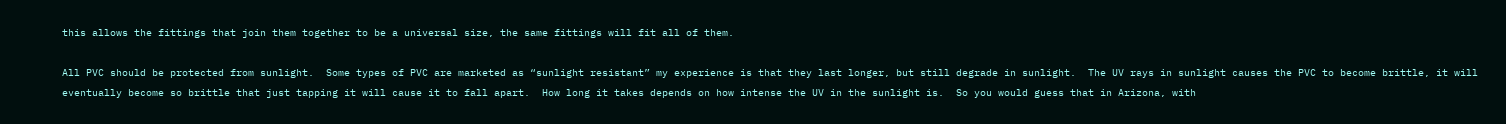this allows the fittings that join them together to be a universal size, the same fittings will fit all of them.

All PVC should be protected from sunlight.  Some types of PVC are marketed as “sunlight resistant” my experience is that they last longer, but still degrade in sunlight.  The UV rays in sunlight causes the PVC to become brittle, it will eventually become so brittle that just tapping it will cause it to fall apart.  How long it takes depends on how intense the UV in the sunlight is.  So you would guess that in Arizona, with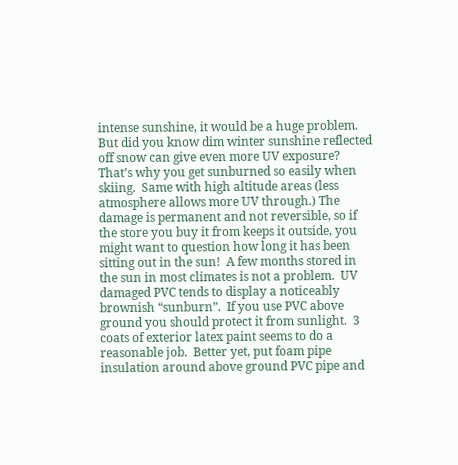intense sunshine, it would be a huge problem.  But did you know dim winter sunshine reflected off snow can give even more UV exposure?  That’s why you get sunburned so easily when skiing.  Same with high altitude areas (less atmosphere allows more UV through.) The damage is permanent and not reversible, so if the store you buy it from keeps it outside, you might want to question how long it has been sitting out in the sun!  A few months stored in the sun in most climates is not a problem.  UV damaged PVC tends to display a noticeably brownish “sunburn”.  If you use PVC above ground you should protect it from sunlight.  3 coats of exterior latex paint seems to do a reasonable job.  Better yet, put foam pipe insulation around above ground PVC pipe and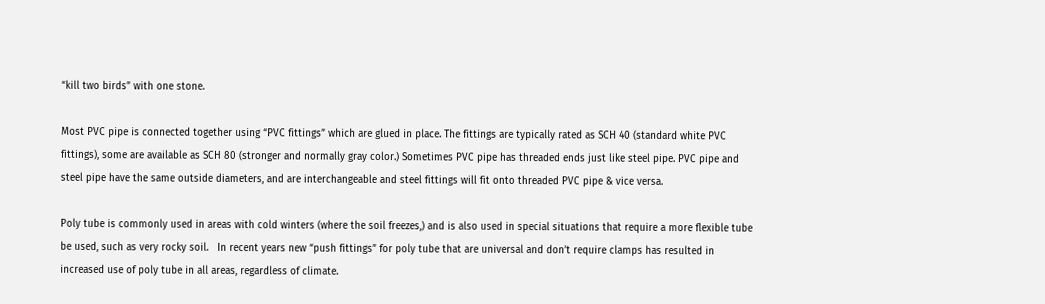“kill two birds” with one stone.

Most PVC pipe is connected together using “PVC fittings” which are glued in place. The fittings are typically rated as SCH 40 (standard white PVC fittings), some are available as SCH 80 (stronger and normally gray color.) Sometimes PVC pipe has threaded ends just like steel pipe. PVC pipe and steel pipe have the same outside diameters, and are interchangeable and steel fittings will fit onto threaded PVC pipe & vice versa.

Poly tube is commonly used in areas with cold winters (where the soil freezes,) and is also used in special situations that require a more flexible tube be used, such as very rocky soil.   In recent years new “push fittings” for poly tube that are universal and don’t require clamps has resulted in increased use of poly tube in all areas, regardless of climate.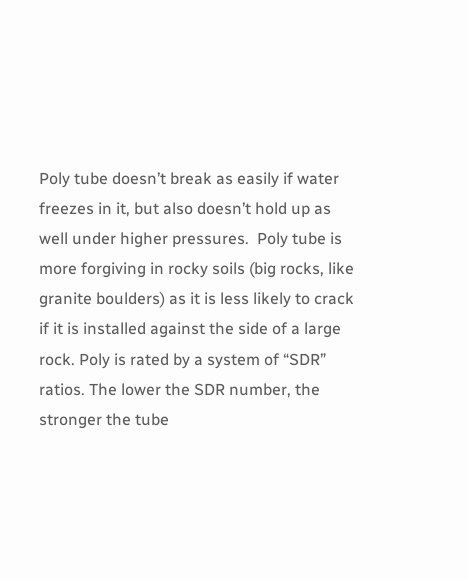Poly tube doesn’t break as easily if water freezes in it, but also doesn’t hold up as well under higher pressures.  Poly tube is more forgiving in rocky soils (big rocks, like granite boulders) as it is less likely to crack if it is installed against the side of a large rock. Poly is rated by a system of “SDR” ratios. The lower the SDR number, the stronger the tube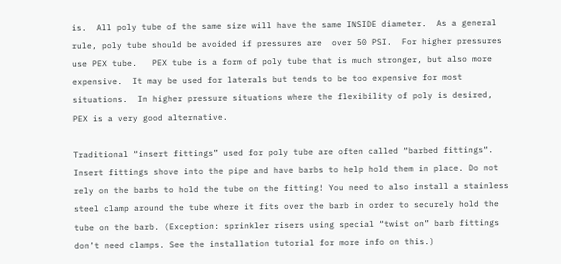is.  All poly tube of the same size will have the same INSIDE diameter.  As a general rule, poly tube should be avoided if pressures are  over 50 PSI.  For higher pressures use PEX tube.   PEX tube is a form of poly tube that is much stronger, but also more expensive.  It may be used for laterals but tends to be too expensive for most situations.  In higher pressure situations where the flexibility of poly is desired, PEX is a very good alternative.

Traditional “insert fittings” used for poly tube are often called “barbed fittings“. Insert fittings shove into the pipe and have barbs to help hold them in place. Do not rely on the barbs to hold the tube on the fitting! You need to also install a stainless steel clamp around the tube where it fits over the barb in order to securely hold the tube on the barb. (Exception: sprinkler risers using special “twist on” barb fittings don’t need clamps. See the installation tutorial for more info on this.)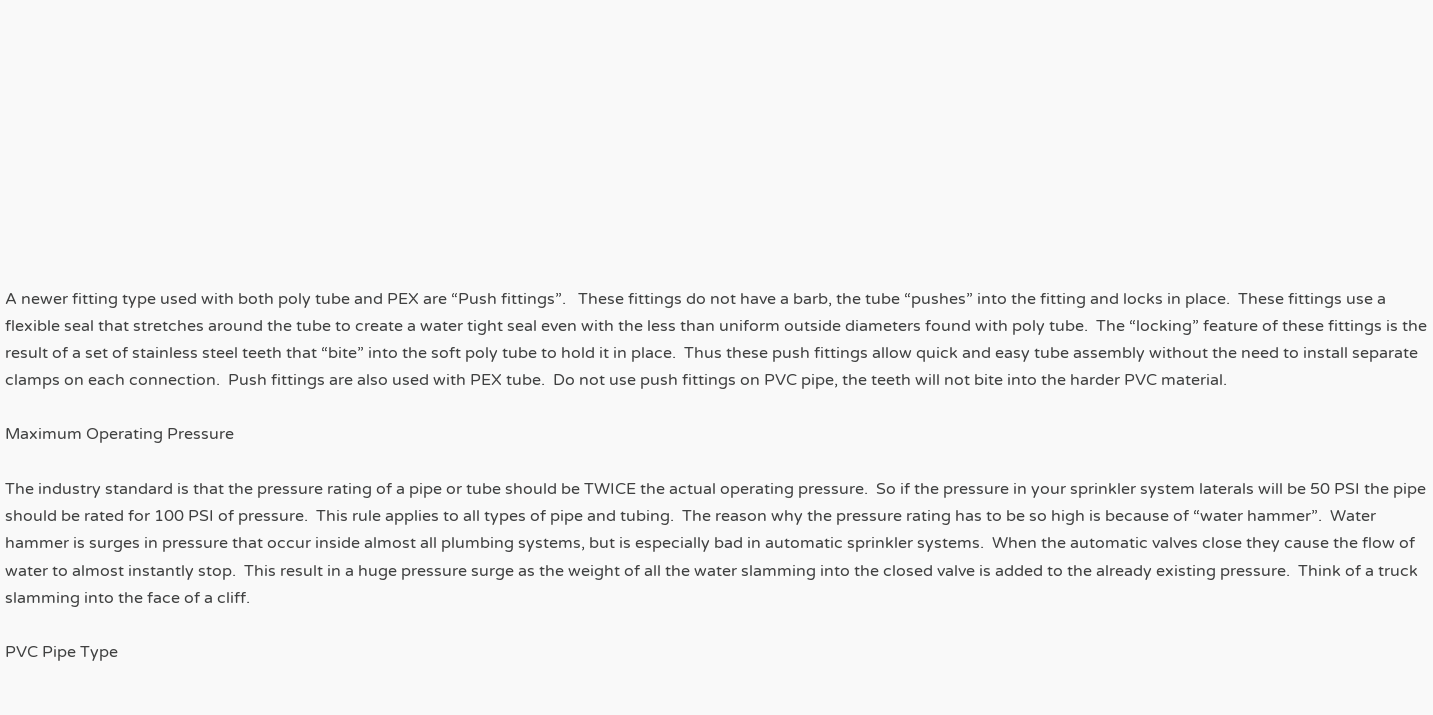A newer fitting type used with both poly tube and PEX are “Push fittings”.   These fittings do not have a barb, the tube “pushes” into the fitting and locks in place.  These fittings use a flexible seal that stretches around the tube to create a water tight seal even with the less than uniform outside diameters found with poly tube.  The “locking” feature of these fittings is the result of a set of stainless steel teeth that “bite” into the soft poly tube to hold it in place.  Thus these push fittings allow quick and easy tube assembly without the need to install separate clamps on each connection.  Push fittings are also used with PEX tube.  Do not use push fittings on PVC pipe, the teeth will not bite into the harder PVC material.

Maximum Operating Pressure

The industry standard is that the pressure rating of a pipe or tube should be TWICE the actual operating pressure.  So if the pressure in your sprinkler system laterals will be 50 PSI the pipe should be rated for 100 PSI of pressure.  This rule applies to all types of pipe and tubing.  The reason why the pressure rating has to be so high is because of “water hammer”.  Water hammer is surges in pressure that occur inside almost all plumbing systems, but is especially bad in automatic sprinkler systems.  When the automatic valves close they cause the flow of water to almost instantly stop.  This result in a huge pressure surge as the weight of all the water slamming into the closed valve is added to the already existing pressure.  Think of a truck slamming into the face of a cliff.

PVC Pipe Type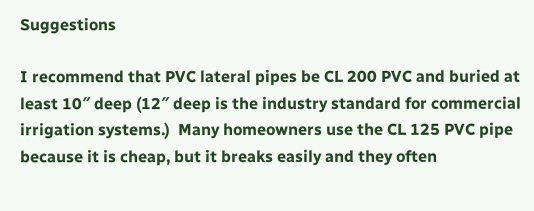Suggestions

I recommend that PVC lateral pipes be CL 200 PVC and buried at least 10″ deep (12″ deep is the industry standard for commercial irrigation systems.)  Many homeowners use the CL 125 PVC pipe because it is cheap, but it breaks easily and they often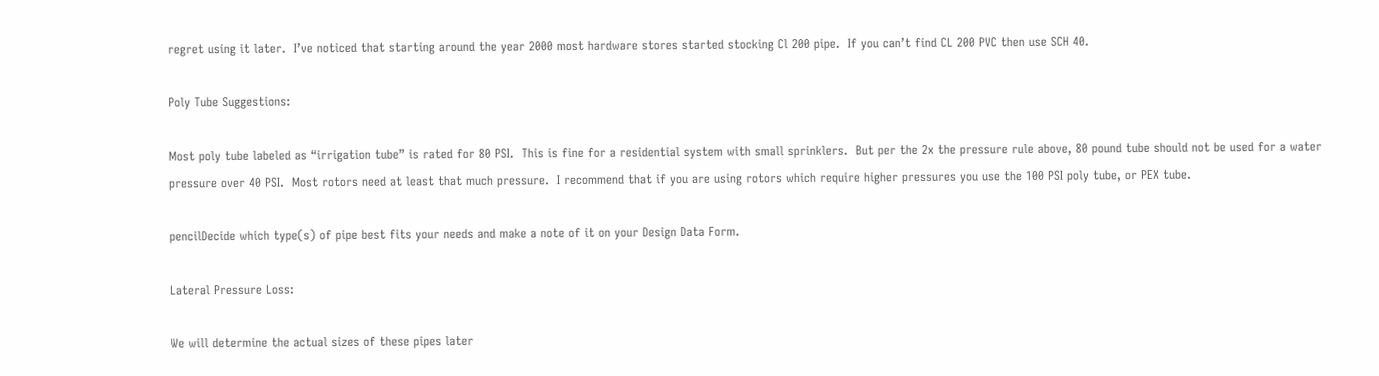regret using it later.  I’ve noticed that starting around the year 2000 most hardware stores started stocking Cl 200 pipe.  If you can’t find CL 200 PVC then use SCH 40.

Poly Tube Suggestions:

Most poly tube labeled as “irrigation tube” is rated for 80 PSI.  This is fine for a residential system with small sprinklers.  But per the 2x the pressure rule above, 80 pound tube should not be used for a water pressure over 40 PSI.  Most rotors need at least that much pressure.  I recommend that if you are using rotors which require higher pressures you use the 100 PSI poly tube, or PEX tube.

pencilDecide which type(s) of pipe best fits your needs and make a note of it on your Design Data Form.

Lateral Pressure Loss:

We will determine the actual sizes of these pipes later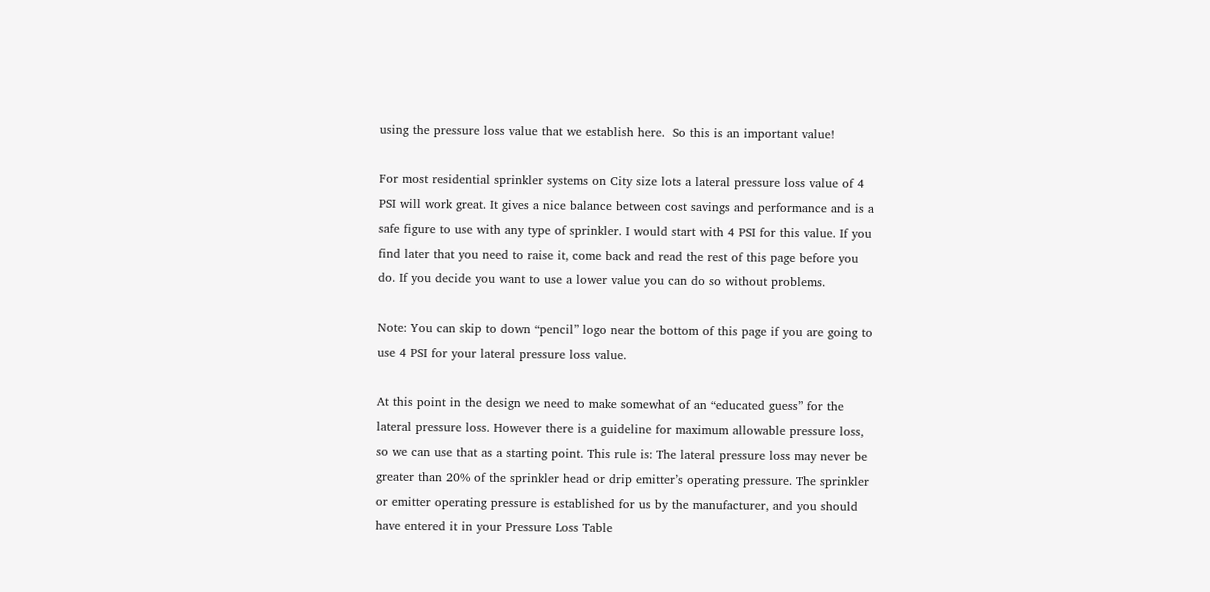using the pressure loss value that we establish here.  So this is an important value!

For most residential sprinkler systems on City size lots a lateral pressure loss value of 4 PSI will work great. It gives a nice balance between cost savings and performance and is a safe figure to use with any type of sprinkler. I would start with 4 PSI for this value. If you find later that you need to raise it, come back and read the rest of this page before you do. If you decide you want to use a lower value you can do so without problems.

Note: You can skip to down “pencil” logo near the bottom of this page if you are going to use 4 PSI for your lateral pressure loss value.

At this point in the design we need to make somewhat of an “educated guess” for the lateral pressure loss. However there is a guideline for maximum allowable pressure loss, so we can use that as a starting point. This rule is: The lateral pressure loss may never be greater than 20% of the sprinkler head or drip emitter’s operating pressure. The sprinkler or emitter operating pressure is established for us by the manufacturer, and you should have entered it in your Pressure Loss Table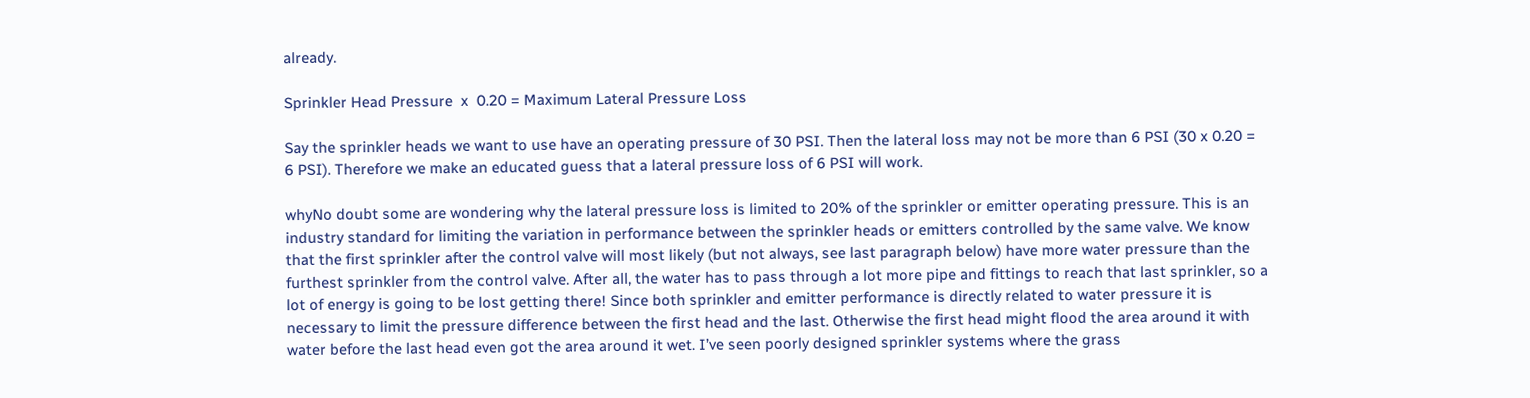already.

Sprinkler Head Pressure  x  0.20 = Maximum Lateral Pressure Loss

Say the sprinkler heads we want to use have an operating pressure of 30 PSI. Then the lateral loss may not be more than 6 PSI (30 x 0.20 = 6 PSI). Therefore we make an educated guess that a lateral pressure loss of 6 PSI will work.

whyNo doubt some are wondering why the lateral pressure loss is limited to 20% of the sprinkler or emitter operating pressure. This is an industry standard for limiting the variation in performance between the sprinkler heads or emitters controlled by the same valve. We know that the first sprinkler after the control valve will most likely (but not always, see last paragraph below) have more water pressure than the furthest sprinkler from the control valve. After all, the water has to pass through a lot more pipe and fittings to reach that last sprinkler, so a lot of energy is going to be lost getting there! Since both sprinkler and emitter performance is directly related to water pressure it is necessary to limit the pressure difference between the first head and the last. Otherwise the first head might flood the area around it with water before the last head even got the area around it wet. I’ve seen poorly designed sprinkler systems where the grass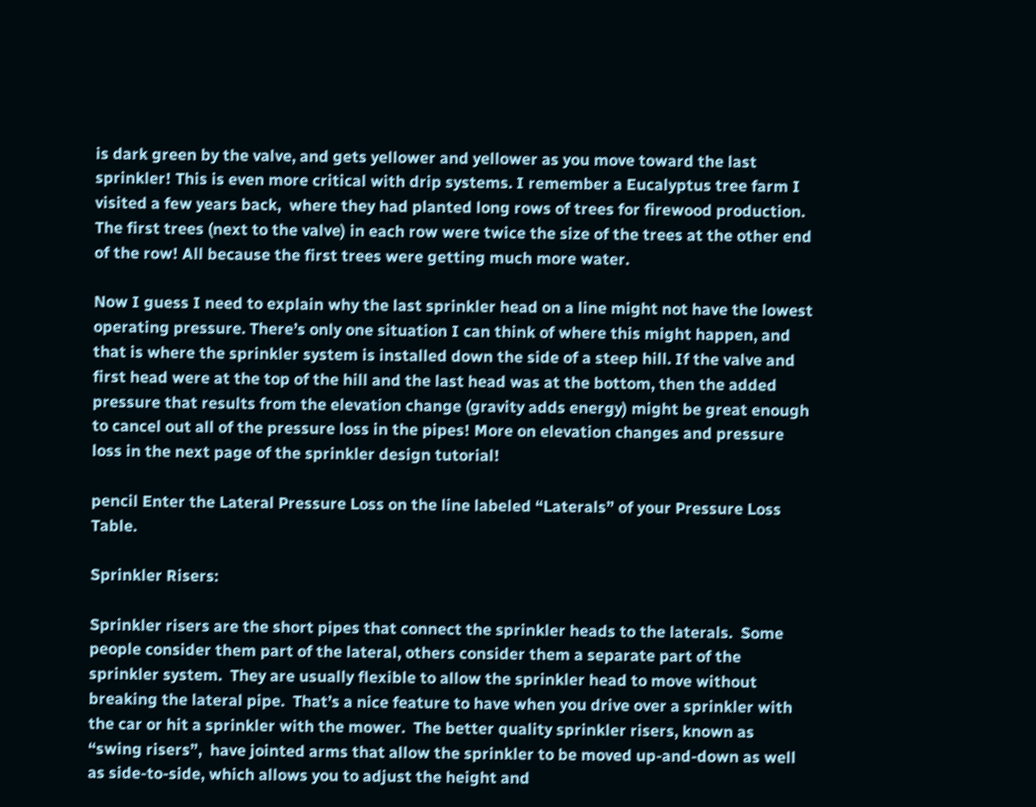is dark green by the valve, and gets yellower and yellower as you move toward the last sprinkler! This is even more critical with drip systems. I remember a Eucalyptus tree farm I visited a few years back,  where they had planted long rows of trees for firewood production.  The first trees (next to the valve) in each row were twice the size of the trees at the other end of the row! All because the first trees were getting much more water.

Now I guess I need to explain why the last sprinkler head on a line might not have the lowest operating pressure. There’s only one situation I can think of where this might happen, and that is where the sprinkler system is installed down the side of a steep hill. If the valve and first head were at the top of the hill and the last head was at the bottom, then the added pressure that results from the elevation change (gravity adds energy) might be great enough to cancel out all of the pressure loss in the pipes! More on elevation changes and pressure loss in the next page of the sprinkler design tutorial!

pencil Enter the Lateral Pressure Loss on the line labeled “Laterals” of your Pressure Loss Table.

Sprinkler Risers:

Sprinkler risers are the short pipes that connect the sprinkler heads to the laterals.  Some people consider them part of the lateral, others consider them a separate part of the sprinkler system.  They are usually flexible to allow the sprinkler head to move without breaking the lateral pipe.  That’s a nice feature to have when you drive over a sprinkler with the car or hit a sprinkler with the mower.  The better quality sprinkler risers, known as “swing risers”,  have jointed arms that allow the sprinkler to be moved up-and-down as well as side-to-side, which allows you to adjust the height and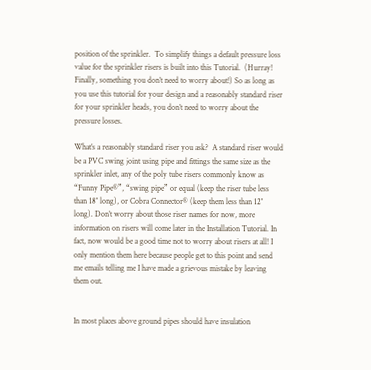position of the sprinkler.  To simplify things a default pressure loss value for the sprinkler risers is built into this Tutorial.  (Hurray! Finally, something you don’t need to worry about!) So as long as you use this tutorial for your design and a reasonably standard riser for your sprinkler heads, you don’t need to worry about the pressure losses.

What’s a reasonably standard riser you ask?  A standard riser would be a PVC swing joint using pipe and fittings the same size as the sprinkler inlet, any of the poly tube risers commonly know as “Funny Pipe®”, “swing pipe” or equal (keep the riser tube less than 18″ long), or Cobra Connector® (keep them less than 12″ long). Don’t worry about those riser names for now, more information on risers will come later in the Installation Tutorial. In fact, now would be a good time not to worry about risers at all! I only mention them here because people get to this point and send me emails telling me I have made a grievous mistake by leaving them out.


In most places above ground pipes should have insulation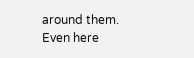around them.  Even here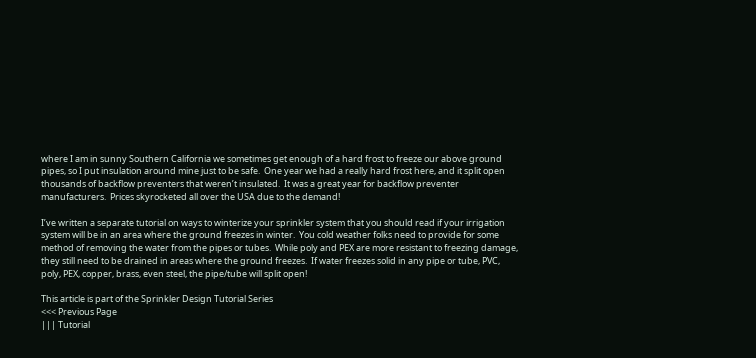where I am in sunny Southern California we sometimes get enough of a hard frost to freeze our above ground pipes, so I put insulation around mine just to be safe.  One year we had a really hard frost here, and it split open thousands of backflow preventers that weren’t insulated.  It was a great year for backflow preventer manufacturers.  Prices skyrocketed all over the USA due to the demand!

I’ve written a separate tutorial on ways to winterize your sprinkler system that you should read if your irrigation system will be in an area where the ground freezes in winter.  You cold weather folks need to provide for some method of removing the water from the pipes or tubes.  While poly and PEX are more resistant to freezing damage, they still need to be drained in areas where the ground freezes.  If water freezes solid in any pipe or tube, PVC, poly, PEX, copper, brass, even steel, the pipe/tube will split open!

This article is part of the Sprinkler Design Tutorial Series
<<< Previous Page
||| Tutorial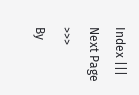Index ||| Next Page >>>
By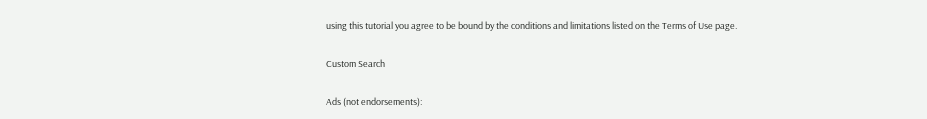using this tutorial you agree to be bound by the conditions and limitations listed on the Terms of Use page.

Custom Search

Ads (not endorsements):